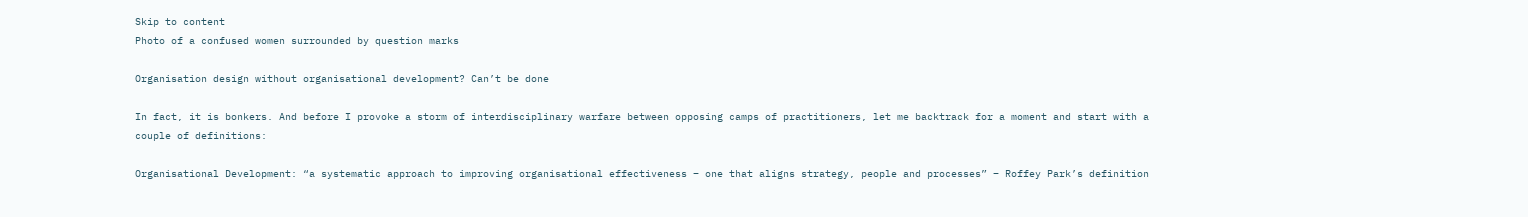Skip to content
Photo of a confused women surrounded by question marks

Organisation design without organisational development? Can’t be done

In fact, it is bonkers. And before I provoke a storm of interdisciplinary warfare between opposing camps of practitioners, let me backtrack for a moment and start with a couple of definitions:

Organisational Development: “a systematic approach to improving organisational effectiveness – one that aligns strategy, people and processes” – Roffey Park’s definition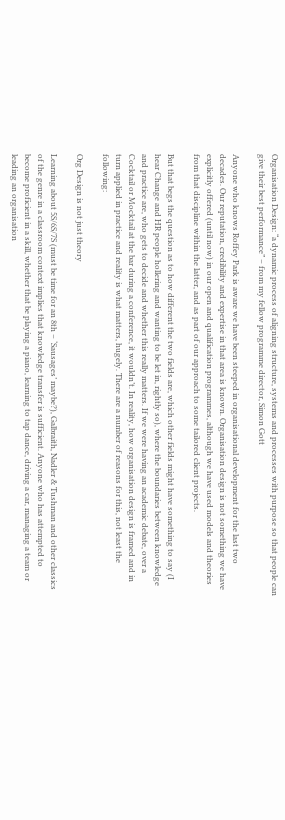Organisation Design: “a dynamic process of aligning structure, systems and processes with purpose so that people can give their best performance” – from my fellow programme director, Simon Gott

Anyone who knows Roffey Park is aware we have been steeped in organisational development for the last two decades. Our reputation, credibility and expertise in that area is known. Organisation design is not something we have explicitly offered (until now) in our open and qualification programmes, although we have used models and theories from that discipline within the latter, and as part of our approach to some tailored client projects.

But that begs the question as to how different the two fields are, which other fields might have something to say (I hear Change and HR people hollering and wanting to be let in, rightly so), where the boundaries between knowledge and practice are, who gets to decide and whether this really matters. If we were having an academic debate, over a Cocktail or Mocktail at the bar during a conference, it wouldn’t. In reality, how organisation design is framed and in turn applied in practice and reality is what matters, hugely. There are a number of reasons for this, not least the following:

Org Design is not just theory

Learning about 5S/6S/7S (must be time for an 8th – ‘Sausages’ maybe?), Galbraith, Nadler & Tushman and other classics of the genre in a classroom context implies that knowledge transfer is sufficient. Anyone who has attempted to become proficient in a skill, whether that be playing a piano, learning to tap dance, driving a car, managing a team or leading an organisation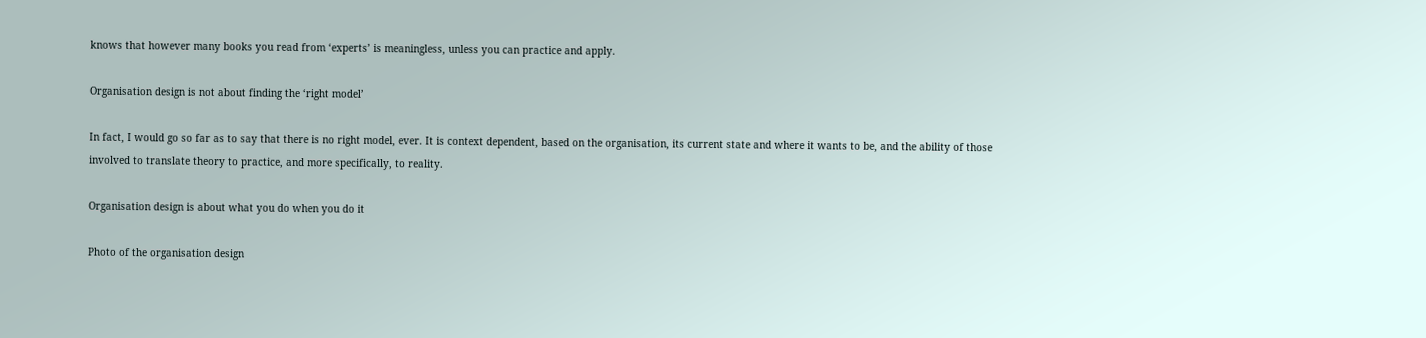knows that however many books you read from ‘experts’ is meaningless, unless you can practice and apply.

Organisation design is not about finding the ‘right model’

In fact, I would go so far as to say that there is no right model, ever. It is context dependent, based on the organisation, its current state and where it wants to be, and the ability of those involved to translate theory to practice, and more specifically, to reality.

Organisation design is about what you do when you do it

Photo of the organisation design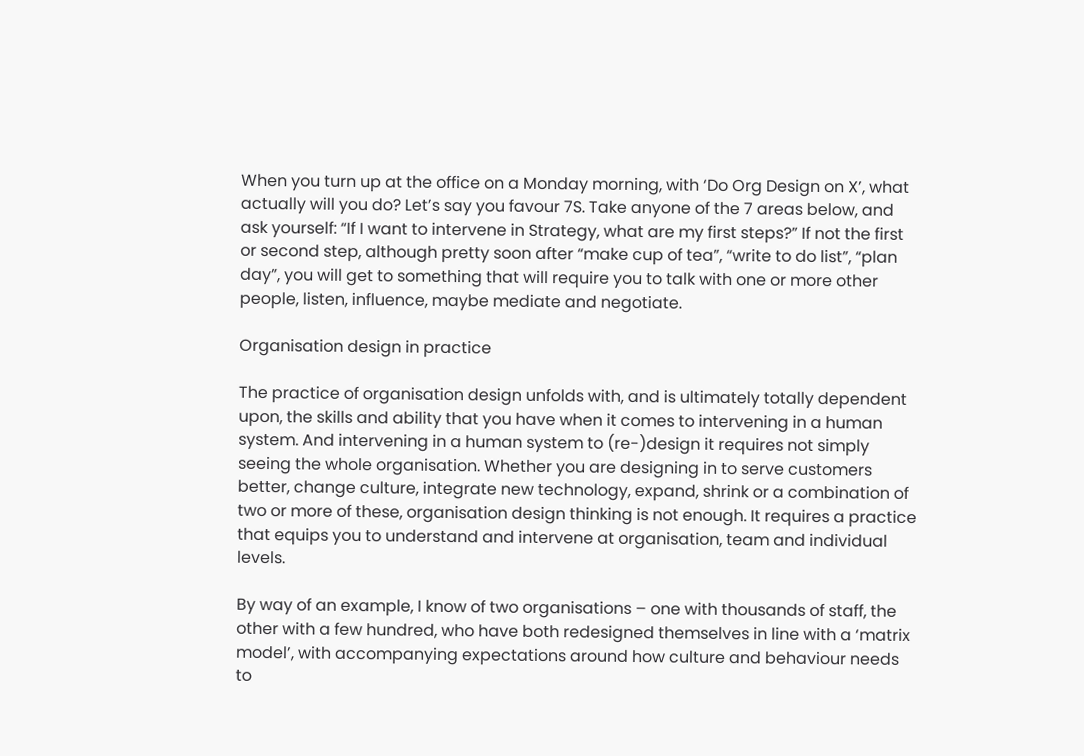When you turn up at the office on a Monday morning, with ‘Do Org Design on X’, what actually will you do? Let’s say you favour 7S. Take anyone of the 7 areas below, and ask yourself: “If I want to intervene in Strategy, what are my first steps?” If not the first or second step, although pretty soon after “make cup of tea”, “write to do list”, “plan day”, you will get to something that will require you to talk with one or more other people, listen, influence, maybe mediate and negotiate.

Organisation design in practice

The practice of organisation design unfolds with, and is ultimately totally dependent upon, the skills and ability that you have when it comes to intervening in a human system. And intervening in a human system to (re-)design it requires not simply seeing the whole organisation. Whether you are designing in to serve customers better, change culture, integrate new technology, expand, shrink or a combination of two or more of these, organisation design thinking is not enough. It requires a practice that equips you to understand and intervene at organisation, team and individual levels.

By way of an example, I know of two organisations – one with thousands of staff, the other with a few hundred, who have both redesigned themselves in line with a ‘matrix model’, with accompanying expectations around how culture and behaviour needs to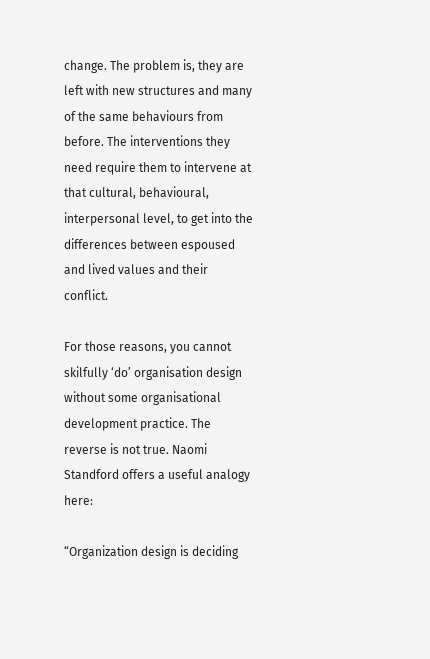change. The problem is, they are left with new structures and many of the same behaviours from before. The interventions they need require them to intervene at that cultural, behavioural, interpersonal level, to get into the differences between espoused and lived values and their conflict.

For those reasons, you cannot skilfully ‘do’ organisation design without some organisational development practice. The reverse is not true. Naomi Standford offers a useful analogy here:

“Organization design is deciding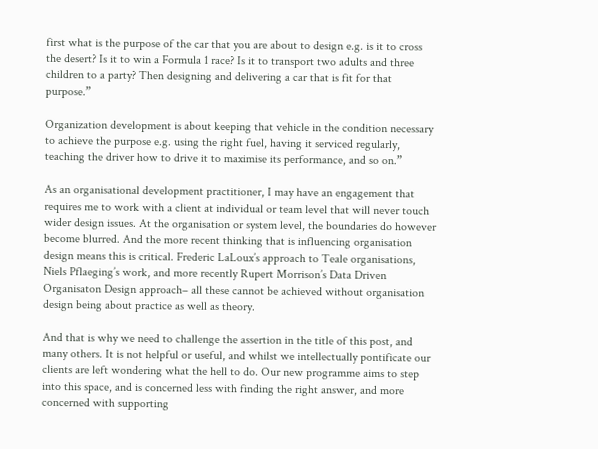first what is the purpose of the car that you are about to design e.g. is it to cross the desert? Is it to win a Formula 1 race? Is it to transport two adults and three children to a party? Then designing and delivering a car that is fit for that purpose.”

Organization development is about keeping that vehicle in the condition necessary to achieve the purpose e.g. using the right fuel, having it serviced regularly, teaching the driver how to drive it to maximise its performance, and so on.”

As an organisational development practitioner, I may have an engagement that requires me to work with a client at individual or team level that will never touch wider design issues. At the organisation or system level, the boundaries do however become blurred. And the more recent thinking that is influencing organisation design means this is critical. Frederic LaLoux’s approach to Teale organisations, Niels Pflaeging’s work, and more recently Rupert Morrison’s Data Driven Organisaton Design approach– all these cannot be achieved without organisation design being about practice as well as theory.

And that is why we need to challenge the assertion in the title of this post, and many others. It is not helpful or useful, and whilst we intellectually pontificate our clients are left wondering what the hell to do. Our new programme aims to step into this space, and is concerned less with finding the right answer, and more concerned with supporting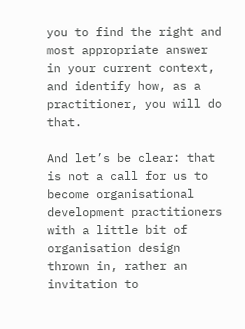you to find the right and most appropriate answer in your current context, and identify how, as a practitioner, you will do that.

And let’s be clear: that is not a call for us to become organisational development practitioners with a little bit of organisation design thrown in, rather an invitation to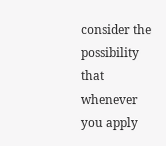consider the possibility that whenever you apply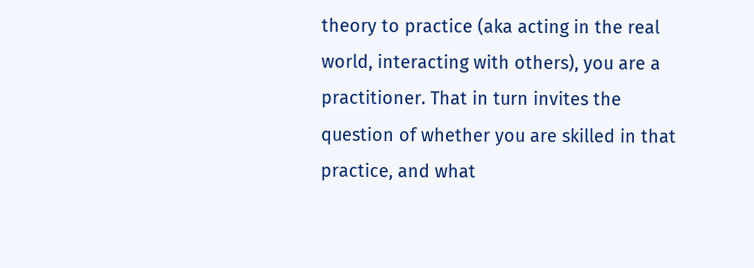theory to practice (aka acting in the real world, interacting with others), you are a practitioner. That in turn invites the question of whether you are skilled in that practice, and what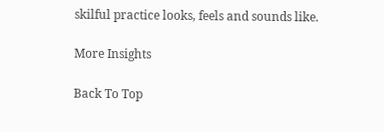skilful practice looks, feels and sounds like.

More Insights

Back To Top